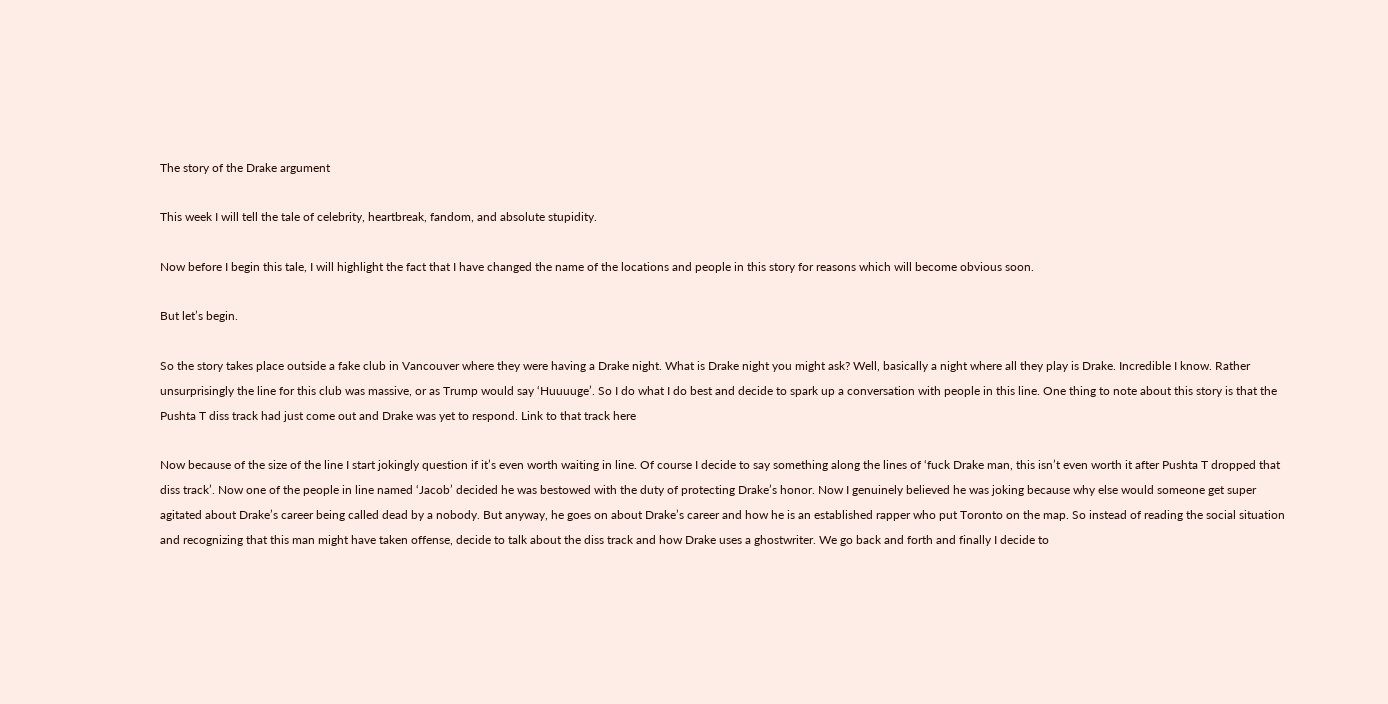The story of the Drake argument

This week I will tell the tale of celebrity, heartbreak, fandom, and absolute stupidity.

Now before I begin this tale, I will highlight the fact that I have changed the name of the locations and people in this story for reasons which will become obvious soon.

But let’s begin.

So the story takes place outside a fake club in Vancouver where they were having a Drake night. What is Drake night you might ask? Well, basically a night where all they play is Drake. Incredible I know. Rather unsurprisingly the line for this club was massive, or as Trump would say ‘Huuuuge’. So I do what I do best and decide to spark up a conversation with people in this line. One thing to note about this story is that the Pushta T diss track had just come out and Drake was yet to respond. Link to that track here

Now because of the size of the line I start jokingly question if it’s even worth waiting in line. Of course I decide to say something along the lines of ‘fuck Drake man, this isn’t even worth it after Pushta T dropped that diss track’. Now one of the people in line named ‘Jacob’ decided he was bestowed with the duty of protecting Drake’s honor. Now I genuinely believed he was joking because why else would someone get super agitated about Drake’s career being called dead by a nobody. But anyway, he goes on about Drake’s career and how he is an established rapper who put Toronto on the map. So instead of reading the social situation and recognizing that this man might have taken offense, decide to talk about the diss track and how Drake uses a ghostwriter. We go back and forth and finally I decide to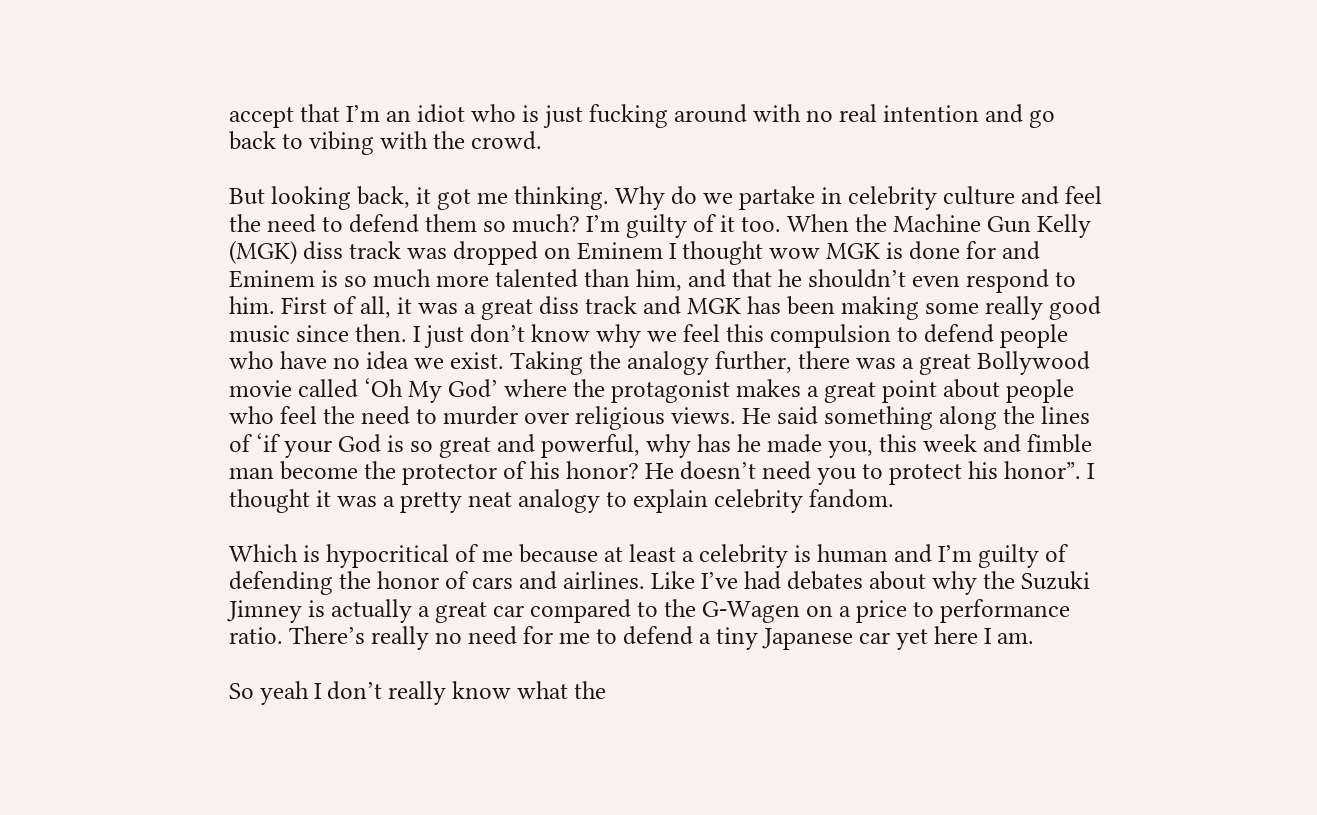accept that I’m an idiot who is just fucking around with no real intention and go back to vibing with the crowd.

But looking back, it got me thinking. Why do we partake in celebrity culture and feel the need to defend them so much? I’m guilty of it too. When the Machine Gun Kelly (MGK) diss track was dropped on Eminem I thought wow MGK is done for and Eminem is so much more talented than him, and that he shouldn’t even respond to him. First of all, it was a great diss track and MGK has been making some really good music since then. I just don’t know why we feel this compulsion to defend people who have no idea we exist. Taking the analogy further, there was a great Bollywood movie called ‘Oh My God’ where the protagonist makes a great point about people who feel the need to murder over religious views. He said something along the lines of ‘if your God is so great and powerful, why has he made you, this week and fimble man become the protector of his honor? He doesn’t need you to protect his honor”. I thought it was a pretty neat analogy to explain celebrity fandom.

Which is hypocritical of me because at least a celebrity is human and I’m guilty of defending the honor of cars and airlines. Like I’ve had debates about why the Suzuki Jimney is actually a great car compared to the G-Wagen on a price to performance ratio. There’s really no need for me to defend a tiny Japanese car yet here I am.

So yeah I don’t really know what the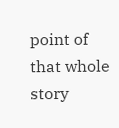point of that whole story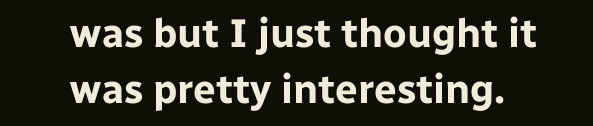was but I just thought it was pretty interesting.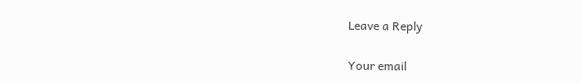Leave a Reply

Your email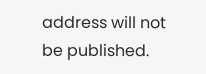address will not be published.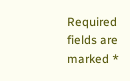Required fields are marked *